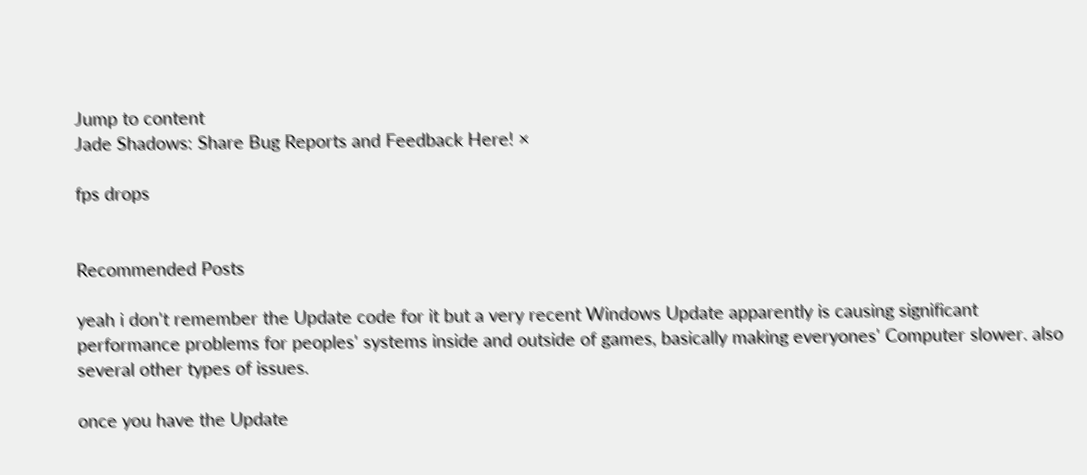Jump to content
Jade Shadows: Share Bug Reports and Feedback Here! ×

fps drops


Recommended Posts

yeah i don't remember the Update code for it but a very recent Windows Update apparently is causing significant performance problems for peoples' systems inside and outside of games, basically making everyones' Computer slower. also several other types of issues.

once you have the Update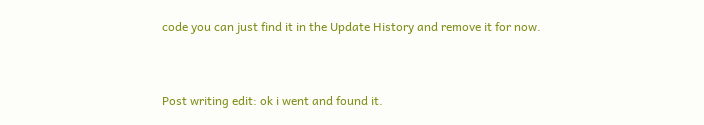code you can just find it in the Update History and remove it for now.


Post writing edit: ok i went and found it.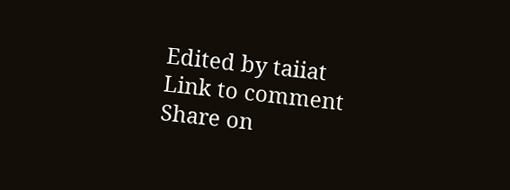Edited by taiiat
Link to comment
Share on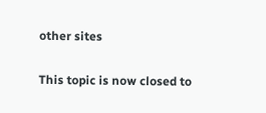other sites

This topic is now closed to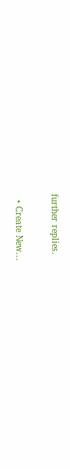further replies.

  • Create New...